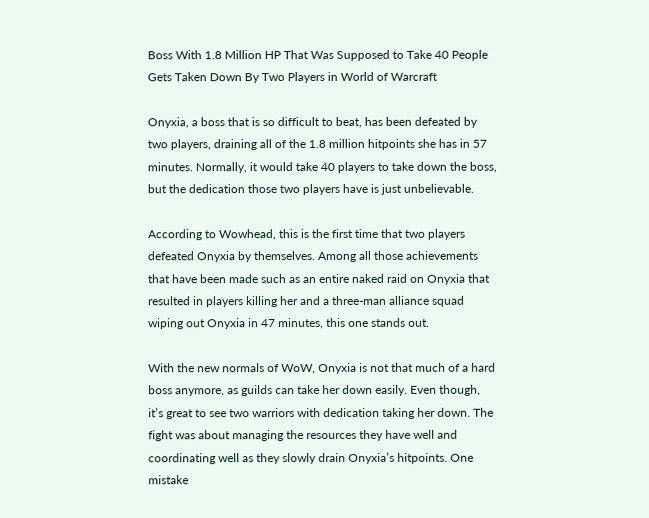Boss With 1.8 Million HP That Was Supposed to Take 40 People Gets Taken Down By Two Players in World of Warcraft

Onyxia, a boss that is so difficult to beat, has been defeated by two players, draining all of the 1.8 million hitpoints she has in 57 minutes. Normally, it would take 40 players to take down the boss, but the dedication those two players have is just unbelievable.

According to Wowhead, this is the first time that two players defeated Onyxia by themselves. Among all those achievements that have been made such as an entire naked raid on Onyxia that resulted in players killing her and a three-man alliance squad wiping out Onyxia in 47 minutes, this one stands out.

With the new normals of WoW, Onyxia is not that much of a hard boss anymore, as guilds can take her down easily. Even though, it’s great to see two warriors with dedication taking her down. The fight was about managing the resources they have well and coordinating well as they slowly drain Onyxia’s hitpoints. One mistake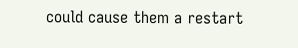could cause them a restart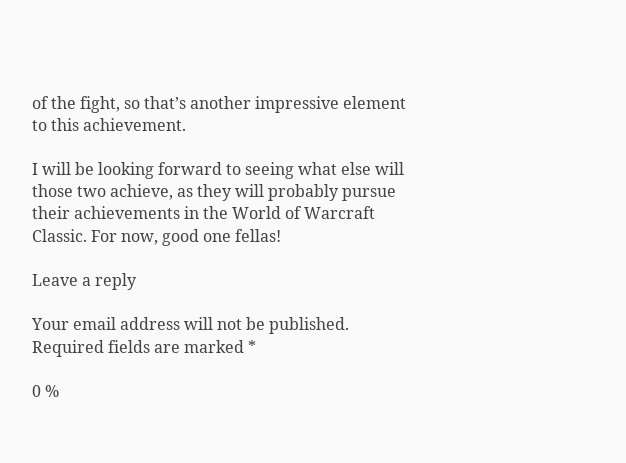of the fight, so that’s another impressive element to this achievement.

I will be looking forward to seeing what else will those two achieve, as they will probably pursue their achievements in the World of Warcraft Classic. For now, good one fellas!

Leave a reply

Your email address will not be published. Required fields are marked *

0 %